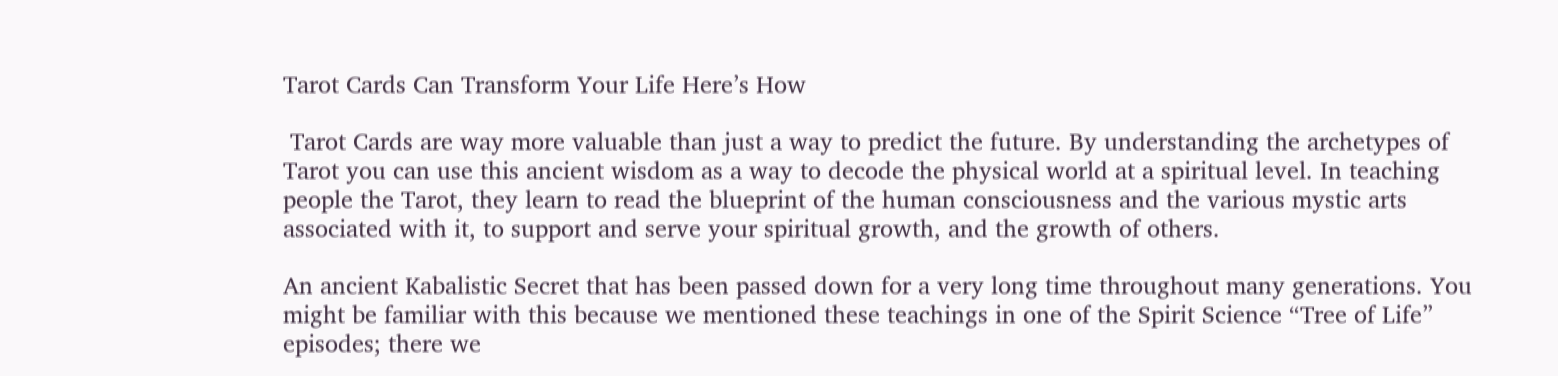Tarot Cards Can Transform Your Life Here’s How

 Tarot Cards are way more valuable than just a way to predict the future. By understanding the archetypes of Tarot you can use this ancient wisdom as a way to decode the physical world at a spiritual level. In teaching people the Tarot, they learn to read the blueprint of the human consciousness and the various mystic arts associated with it, to support and serve your spiritual growth, and the growth of others.

An ancient Kabalistic Secret that has been passed down for a very long time throughout many generations. You might be familiar with this because we mentioned these teachings in one of the Spirit Science “Tree of Life” episodes; there we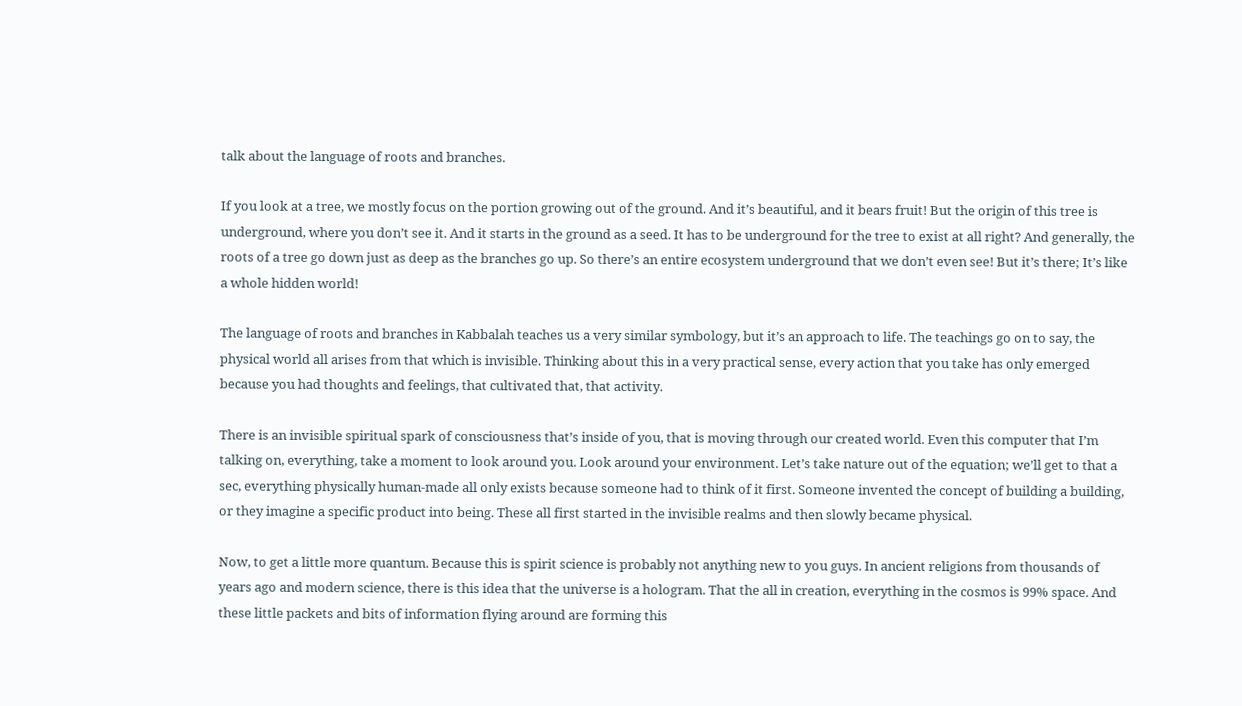talk about the language of roots and branches.

If you look at a tree, we mostly focus on the portion growing out of the ground. And it’s beautiful, and it bears fruit! But the origin of this tree is underground, where you don’t see it. And it starts in the ground as a seed. It has to be underground for the tree to exist at all right? And generally, the roots of a tree go down just as deep as the branches go up. So there’s an entire ecosystem underground that we don’t even see! But it’s there; It’s like a whole hidden world!

The language of roots and branches in Kabbalah teaches us a very similar symbology, but it’s an approach to life. The teachings go on to say, the physical world all arises from that which is invisible. Thinking about this in a very practical sense, every action that you take has only emerged because you had thoughts and feelings, that cultivated that, that activity.

There is an invisible spiritual spark of consciousness that’s inside of you, that is moving through our created world. Even this computer that I’m talking on, everything, take a moment to look around you. Look around your environment. Let’s take nature out of the equation; we’ll get to that a sec, everything physically human-made all only exists because someone had to think of it first. Someone invented the concept of building a building, or they imagine a specific product into being. These all first started in the invisible realms and then slowly became physical.

Now, to get a little more quantum. Because this is spirit science is probably not anything new to you guys. In ancient religions from thousands of years ago and modern science, there is this idea that the universe is a hologram. That the all in creation, everything in the cosmos is 99% space. And these little packets and bits of information flying around are forming this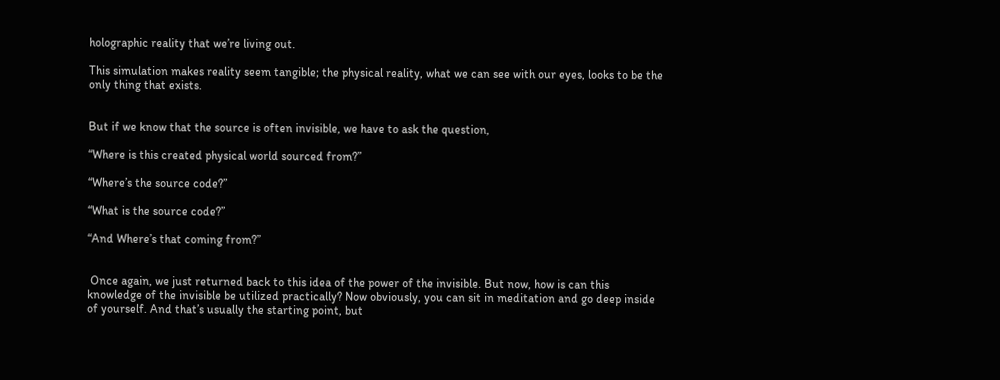holographic reality that we’re living out.

This simulation makes reality seem tangible; the physical reality, what we can see with our eyes, looks to be the only thing that exists.


But if we know that the source is often invisible, we have to ask the question,

“Where is this created physical world sourced from?”

“Where’s the source code?”

“What is the source code?”

“And Where’s that coming from?”


 Once again, we just returned back to this idea of the power of the invisible. But now, how is can this knowledge of the invisible be utilized practically? Now obviously, you can sit in meditation and go deep inside of yourself. And that’s usually the starting point, but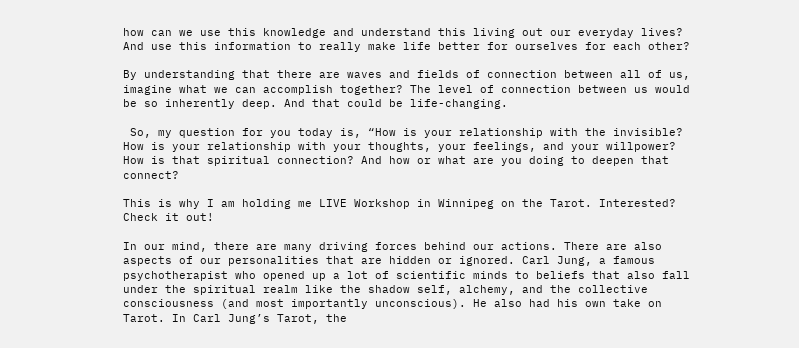how can we use this knowledge and understand this living out our everyday lives? And use this information to really make life better for ourselves for each other?

By understanding that there are waves and fields of connection between all of us, imagine what we can accomplish together? The level of connection between us would be so inherently deep. And that could be life-changing.

 So, my question for you today is, “How is your relationship with the invisible? How is your relationship with your thoughts, your feelings, and your willpower? How is that spiritual connection? And how or what are you doing to deepen that connect?

This is why I am holding me LIVE Workshop in Winnipeg on the Tarot. Interested? Check it out!

In our mind, there are many driving forces behind our actions. There are also aspects of our personalities that are hidden or ignored. Carl Jung, a famous psychotherapist who opened up a lot of scientific minds to beliefs that also fall under the spiritual realm like the shadow self, alchemy, and the collective consciousness (and most importantly unconscious). He also had his own take on Tarot. In Carl Jung’s Tarot, the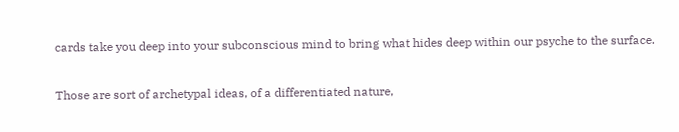cards take you deep into your subconscious mind to bring what hides deep within our psyche to the surface.

Those are sort of archetypal ideas, of a differentiated nature,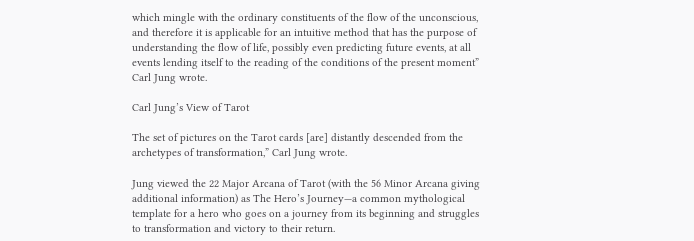which mingle with the ordinary constituents of the flow of the unconscious, and therefore it is applicable for an intuitive method that has the purpose of understanding the flow of life, possibly even predicting future events, at all events lending itself to the reading of the conditions of the present moment” Carl Jung wrote.

Carl Jung’s View of Tarot

The set of pictures on the Tarot cards [are] distantly descended from the archetypes of transformation,” Carl Jung wrote.

Jung viewed the 22 Major Arcana of Tarot (with the 56 Minor Arcana giving additional information) as The Hero’s Journey—a common mythological template for a hero who goes on a journey from its beginning and struggles to transformation and victory to their return.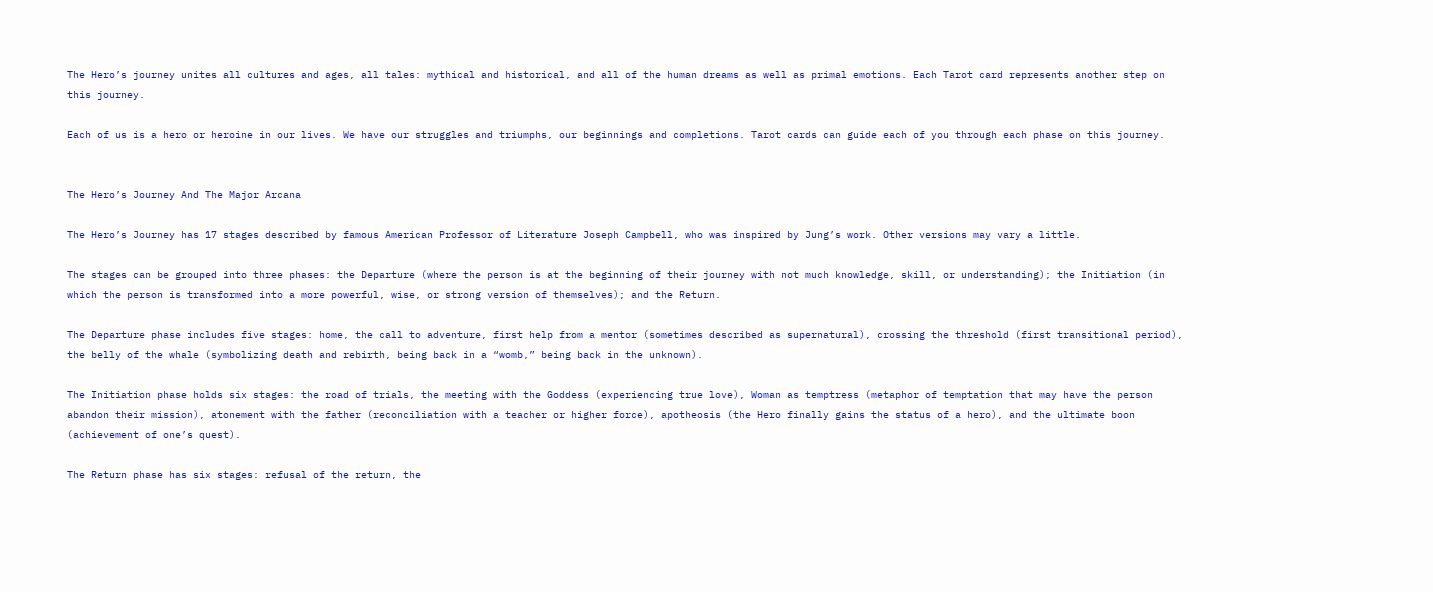The Hero’s journey unites all cultures and ages, all tales: mythical and historical, and all of the human dreams as well as primal emotions. Each Tarot card represents another step on this journey.

Each of us is a hero or heroine in our lives. We have our struggles and triumphs, our beginnings and completions. Tarot cards can guide each of you through each phase on this journey.


The Hero’s Journey And The Major Arcana

The Hero’s Journey has 17 stages described by famous American Professor of Literature Joseph Campbell, who was inspired by Jung’s work. Other versions may vary a little.

The stages can be grouped into three phases: the Departure (where the person is at the beginning of their journey with not much knowledge, skill, or understanding); the Initiation (in which the person is transformed into a more powerful, wise, or strong version of themselves); and the Return.

The Departure phase includes five stages: home, the call to adventure, first help from a mentor (sometimes described as supernatural), crossing the threshold (first transitional period), the belly of the whale (symbolizing death and rebirth, being back in a “womb,” being back in the unknown).

The Initiation phase holds six stages: the road of trials, the meeting with the Goddess (experiencing true love), Woman as temptress (metaphor of temptation that may have the person abandon their mission), atonement with the father (reconciliation with a teacher or higher force), apotheosis (the Hero finally gains the status of a hero), and the ultimate boon (achievement of one’s quest).

The Return phase has six stages: refusal of the return, the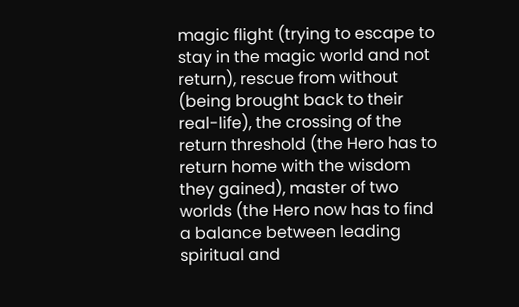magic flight (trying to escape to stay in the magic world and not return), rescue from without (being brought back to their real-life), the crossing of the return threshold (the Hero has to return home with the wisdom they gained), master of two worlds (the Hero now has to find a balance between leading spiritual and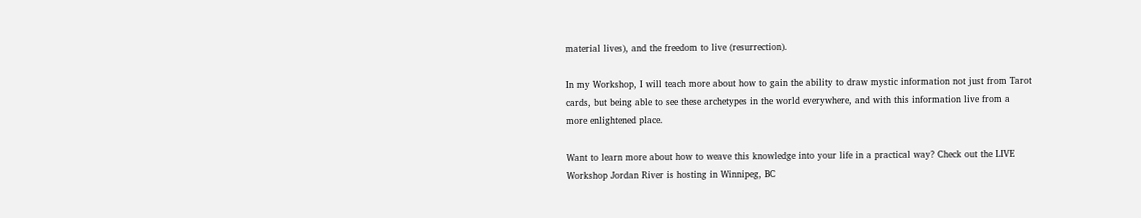material lives), and the freedom to live (resurrection).

In my Workshop, I will teach more about how to gain the ability to draw mystic information not just from Tarot cards, but being able to see these archetypes in the world everywhere, and with this information live from a more enlightened place.

Want to learn more about how to weave this knowledge into your life in a practical way? Check out the LIVE Workshop Jordan River is hosting in Winnipeg, BC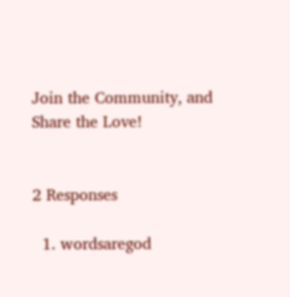Join the Community, and Share the Love!


2 Responses

  1. wordsaregod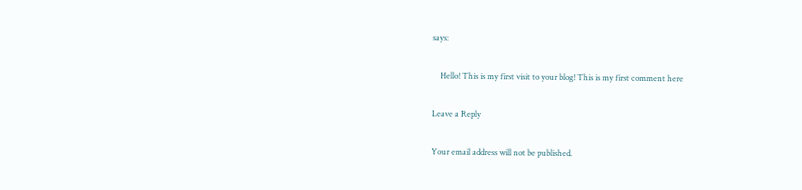says:

    Hello! This is my first visit to your blog! This is my first comment here

Leave a Reply

Your email address will not be published.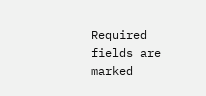Required fields are marked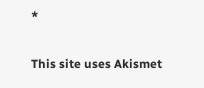*

This site uses Akismet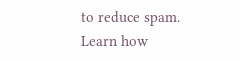to reduce spam. Learn how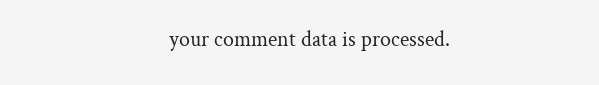your comment data is processed.